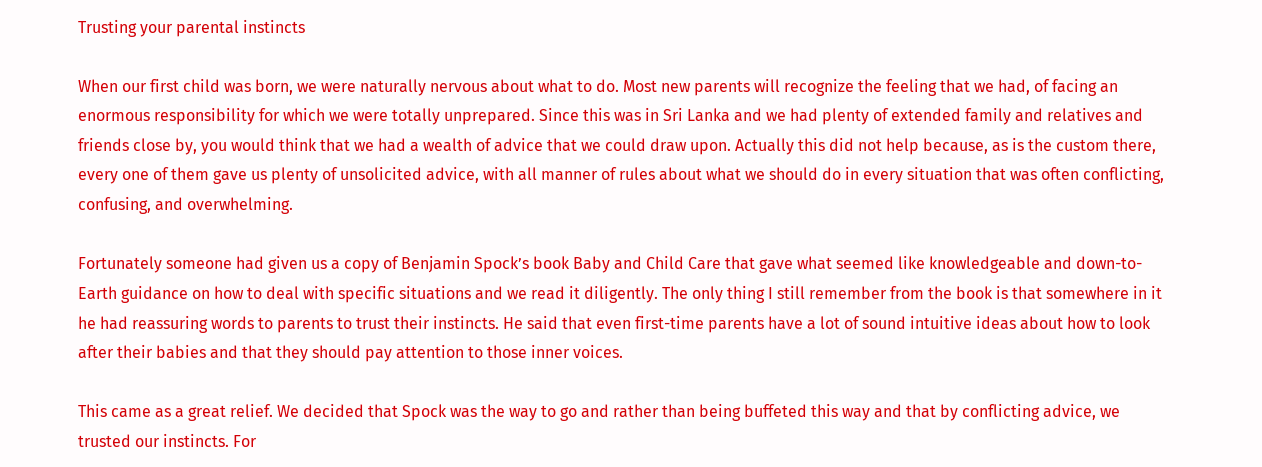Trusting your parental instincts

When our first child was born, we were naturally nervous about what to do. Most new parents will recognize the feeling that we had, of facing an enormous responsibility for which we were totally unprepared. Since this was in Sri Lanka and we had plenty of extended family and relatives and friends close by, you would think that we had a wealth of advice that we could draw upon. Actually this did not help because, as is the custom there, every one of them gave us plenty of unsolicited advice, with all manner of rules about what we should do in every situation that was often conflicting, confusing, and overwhelming.

Fortunately someone had given us a copy of Benjamin Spock’s book Baby and Child Care that gave what seemed like knowledgeable and down-to-Earth guidance on how to deal with specific situations and we read it diligently. The only thing I still remember from the book is that somewhere in it he had reassuring words to parents to trust their instincts. He said that even first-time parents have a lot of sound intuitive ideas about how to look after their babies and that they should pay attention to those inner voices.

This came as a great relief. We decided that Spock was the way to go and rather than being buffeted this way and that by conflicting advice, we trusted our instincts. For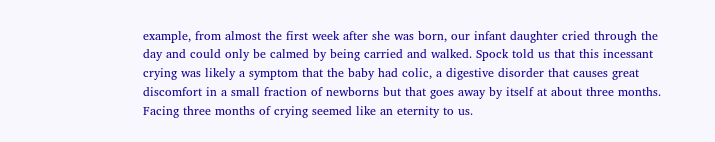example, from almost the first week after she was born, our infant daughter cried through the day and could only be calmed by being carried and walked. Spock told us that this incessant crying was likely a symptom that the baby had colic, a digestive disorder that causes great discomfort in a small fraction of newborns but that goes away by itself at about three months. Facing three months of crying seemed like an eternity to us.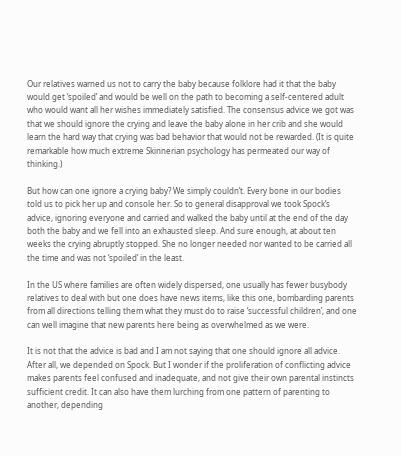Our relatives warned us not to carry the baby because folklore had it that the baby would get ‘spoiled’ and would be well on the path to becoming a self-centered adult who would want all her wishes immediately satisfied. The consensus advice we got was that we should ignore the crying and leave the baby alone in her crib and she would learn the hard way that crying was bad behavior that would not be rewarded. (It is quite remarkable how much extreme Skinnerian psychology has permeated our way of thinking.)

But how can one ignore a crying baby? We simply couldn’t. Every bone in our bodies told us to pick her up and console her. So to general disapproval we took Spock’s advice, ignoring everyone and carried and walked the baby until at the end of the day both the baby and we fell into an exhausted sleep. And sure enough, at about ten weeks the crying abruptly stopped. She no longer needed nor wanted to be carried all the time and was not ‘spoiled’ in the least.

In the US where families are often widely dispersed, one usually has fewer busybody relatives to deal with but one does have news items, like this one, bombarding parents from all directions telling them what they must do to raise ‘successful children’, and one can well imagine that new parents here being as overwhelmed as we were.

It is not that the advice is bad and I am not saying that one should ignore all advice. After all, we depended on Spock. But I wonder if the proliferation of conflicting advice makes parents feel confused and inadequate, and not give their own parental instincts sufficient credit. It can also have them lurching from one pattern of parenting to another, depending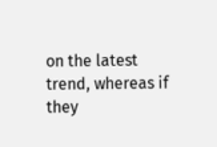on the latest trend, whereas if they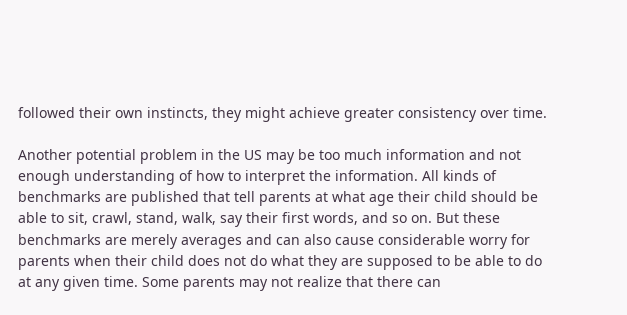followed their own instincts, they might achieve greater consistency over time.

Another potential problem in the US may be too much information and not enough understanding of how to interpret the information. All kinds of benchmarks are published that tell parents at what age their child should be able to sit, crawl, stand, walk, say their first words, and so on. But these benchmarks are merely averages and can also cause considerable worry for parents when their child does not do what they are supposed to be able to do at any given time. Some parents may not realize that there can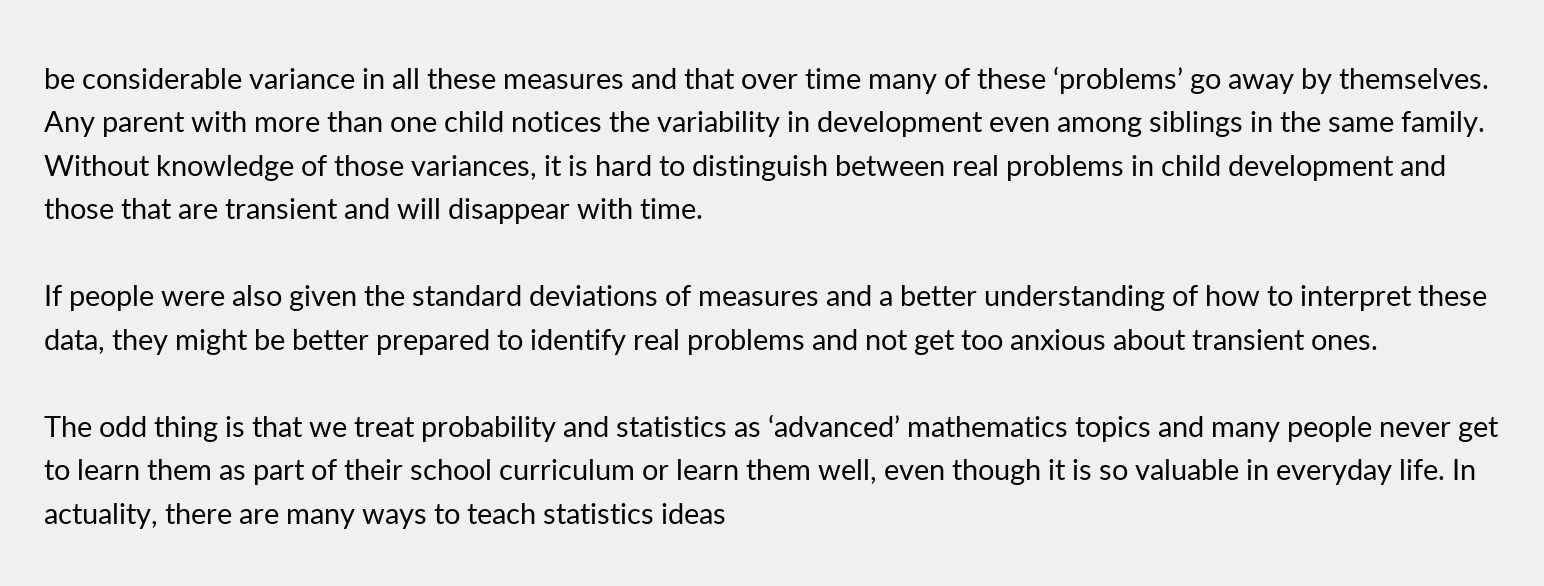be considerable variance in all these measures and that over time many of these ‘problems’ go away by themselves. Any parent with more than one child notices the variability in development even among siblings in the same family. Without knowledge of those variances, it is hard to distinguish between real problems in child development and those that are transient and will disappear with time.

If people were also given the standard deviations of measures and a better understanding of how to interpret these data, they might be better prepared to identify real problems and not get too anxious about transient ones.

The odd thing is that we treat probability and statistics as ‘advanced’ mathematics topics and many people never get to learn them as part of their school curriculum or learn them well, even though it is so valuable in everyday life. In actuality, there are many ways to teach statistics ideas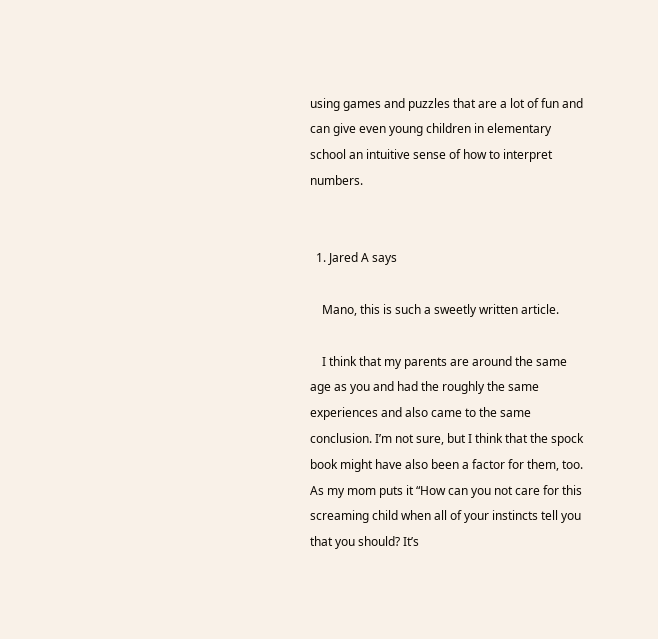using games and puzzles that are a lot of fun and can give even young children in elementary school an intuitive sense of how to interpret numbers.


  1. Jared A says

    Mano, this is such a sweetly written article.

    I think that my parents are around the same age as you and had the roughly the same experiences and also came to the same conclusion. I’m not sure, but I think that the spock book might have also been a factor for them, too. As my mom puts it “How can you not care for this screaming child when all of your instincts tell you that you should? It’s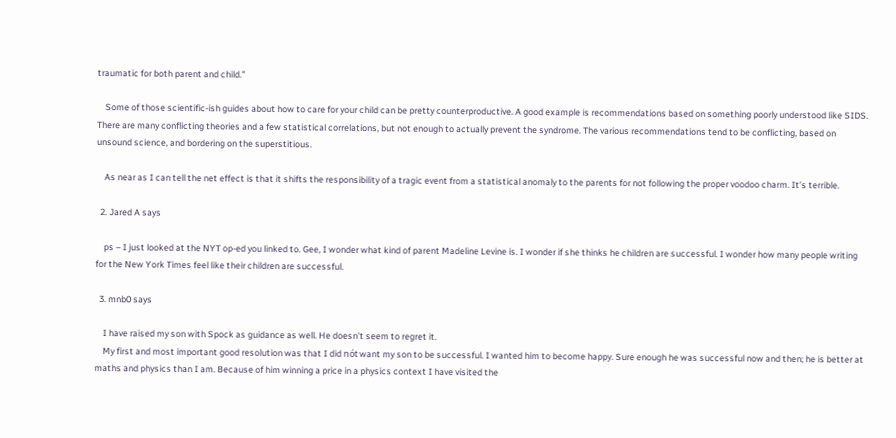traumatic for both parent and child.”

    Some of those scientific-ish guides about how to care for your child can be pretty counterproductive. A good example is recommendations based on something poorly understood like SIDS. There are many conflicting theories and a few statistical correlations, but not enough to actually prevent the syndrome. The various recommendations tend to be conflicting, based on unsound science, and bordering on the superstitious.

    As near as I can tell the net effect is that it shifts the responsibility of a tragic event from a statistical anomaly to the parents for not following the proper voodoo charm. It’s terrible.

  2. Jared A says

    ps – I just looked at the NYT op-ed you linked to. Gee, I wonder what kind of parent Madeline Levine is. I wonder if she thinks he children are successful. I wonder how many people writing for the New York Times feel like their children are successful.

  3. mnb0 says

    I have raised my son with Spock as guidance as well. He doesn’t seem to regret it.
    My first and most important good resolution was that I did nót want my son to be successful. I wanted him to become happy. Sure enough he was successful now and then; he is better at maths and physics than I am. Because of him winning a price in a physics context I have visited the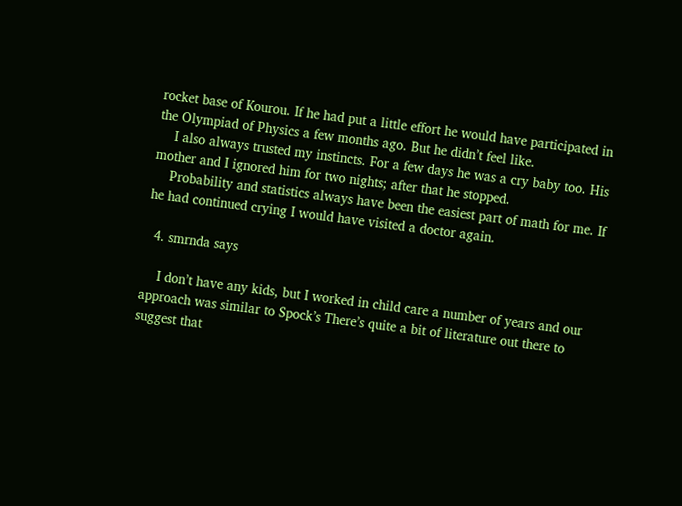rocket base of Kourou. If he had put a little effort he would have participated in the Olympiad of Physics a few months ago. But he didn’t feel like.
    I also always trusted my instincts. For a few days he was a cry baby too. His mother and I ignored him for two nights; after that he stopped.
    Probability and statistics always have been the easiest part of math for me. If he had continued crying I would have visited a doctor again.

  4. smrnda says

    I don’t have any kids, but I worked in child care a number of years and our approach was similar to Spock’s There’s quite a bit of literature out there to suggest that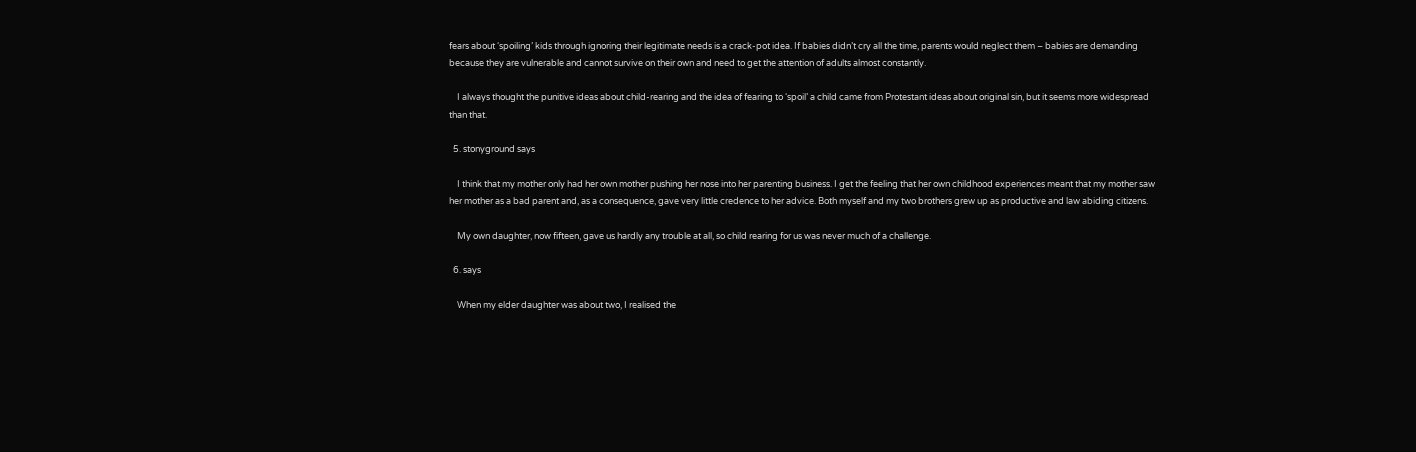fears about ‘spoiling’ kids through ignoring their legitimate needs is a crack-pot idea. If babies didn’t cry all the time, parents would neglect them – babies are demanding because they are vulnerable and cannot survive on their own and need to get the attention of adults almost constantly.

    I always thought the punitive ideas about child-rearing and the idea of fearing to ‘spoil’ a child came from Protestant ideas about original sin, but it seems more widespread than that.

  5. stonyground says

    I think that my mother only had her own mother pushing her nose into her parenting business. I get the feeling that her own childhood experiences meant that my mother saw her mother as a bad parent and, as a consequence, gave very little credence to her advice. Both myself and my two brothers grew up as productive and law abiding citizens.

    My own daughter, now fifteen, gave us hardly any trouble at all, so child rearing for us was never much of a challenge.

  6. says

    When my elder daughter was about two, I realised the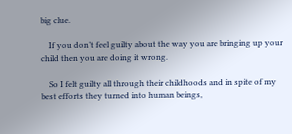big clue.

    If you don’t feel guilty about the way you are bringing up your child then you are doing it wrong.

    So I felt guilty all through their childhoods and in spite of my best efforts they turned into human beings,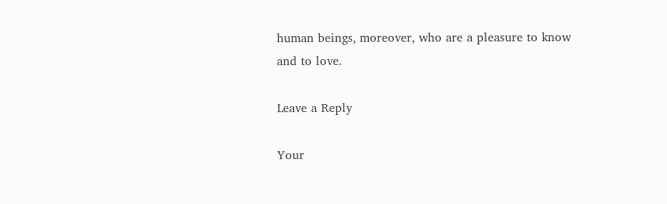human beings, moreover, who are a pleasure to know and to love.

Leave a Reply

Your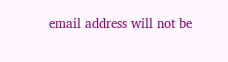email address will not be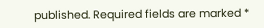published. Required fields are marked *